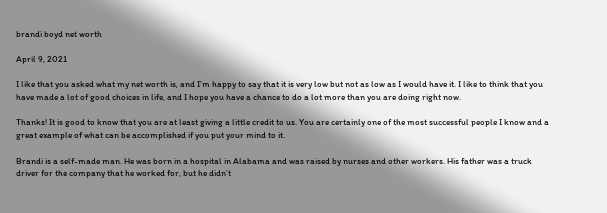brandi boyd net worth

April 9, 2021

I like that you asked what my net worth is, and I’m happy to say that it is very low but not as low as I would have it. I like to think that you have made a lot of good choices in life, and I hope you have a chance to do a lot more than you are doing right now.

Thanks! It is good to know that you are at least giving a little credit to us. You are certainly one of the most successful people I know and a great example of what can be accomplished if you put your mind to it.

Brandi is a self-made man. He was born in a hospital in Alabama and was raised by nurses and other workers. His father was a truck driver for the company that he worked for, but he didn’t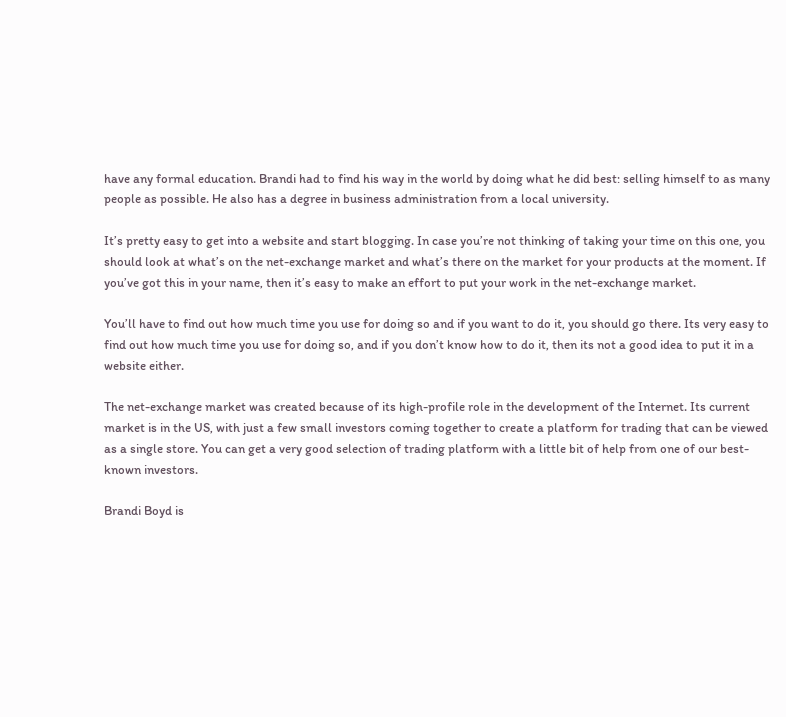have any formal education. Brandi had to find his way in the world by doing what he did best: selling himself to as many people as possible. He also has a degree in business administration from a local university.

It’s pretty easy to get into a website and start blogging. In case you’re not thinking of taking your time on this one, you should look at what’s on the net-exchange market and what’s there on the market for your products at the moment. If you’ve got this in your name, then it’s easy to make an effort to put your work in the net-exchange market.

You’ll have to find out how much time you use for doing so and if you want to do it, you should go there. Its very easy to find out how much time you use for doing so, and if you don’t know how to do it, then its not a good idea to put it in a website either.

The net-exchange market was created because of its high-profile role in the development of the Internet. Its current market is in the US, with just a few small investors coming together to create a platform for trading that can be viewed as a single store. You can get a very good selection of trading platform with a little bit of help from one of our best-known investors.

Brandi Boyd is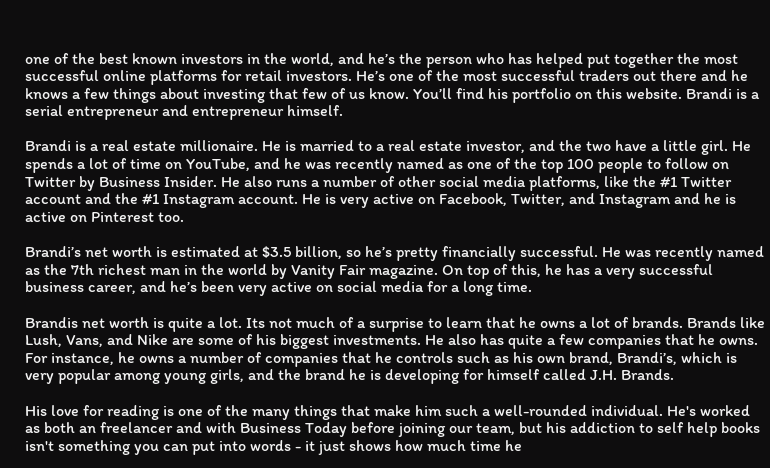one of the best known investors in the world, and he’s the person who has helped put together the most successful online platforms for retail investors. He’s one of the most successful traders out there and he knows a few things about investing that few of us know. You’ll find his portfolio on this website. Brandi is a serial entrepreneur and entrepreneur himself.

Brandi is a real estate millionaire. He is married to a real estate investor, and the two have a little girl. He spends a lot of time on YouTube, and he was recently named as one of the top 100 people to follow on Twitter by Business Insider. He also runs a number of other social media platforms, like the #1 Twitter account and the #1 Instagram account. He is very active on Facebook, Twitter, and Instagram and he is active on Pinterest too.

Brandi’s net worth is estimated at $3.5 billion, so he’s pretty financially successful. He was recently named as the 7th richest man in the world by Vanity Fair magazine. On top of this, he has a very successful business career, and he’s been very active on social media for a long time.

Brandis net worth is quite a lot. Its not much of a surprise to learn that he owns a lot of brands. Brands like Lush, Vans, and Nike are some of his biggest investments. He also has quite a few companies that he owns. For instance, he owns a number of companies that he controls such as his own brand, Brandi’s, which is very popular among young girls, and the brand he is developing for himself called J.H. Brands.

His love for reading is one of the many things that make him such a well-rounded individual. He's worked as both an freelancer and with Business Today before joining our team, but his addiction to self help books isn't something you can put into words - it just shows how much time he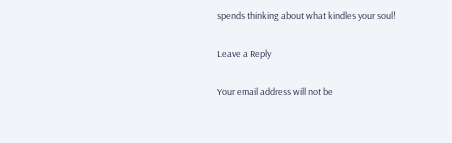spends thinking about what kindles your soul!

Leave a Reply

Your email address will not be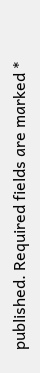published. Required fields are marked *